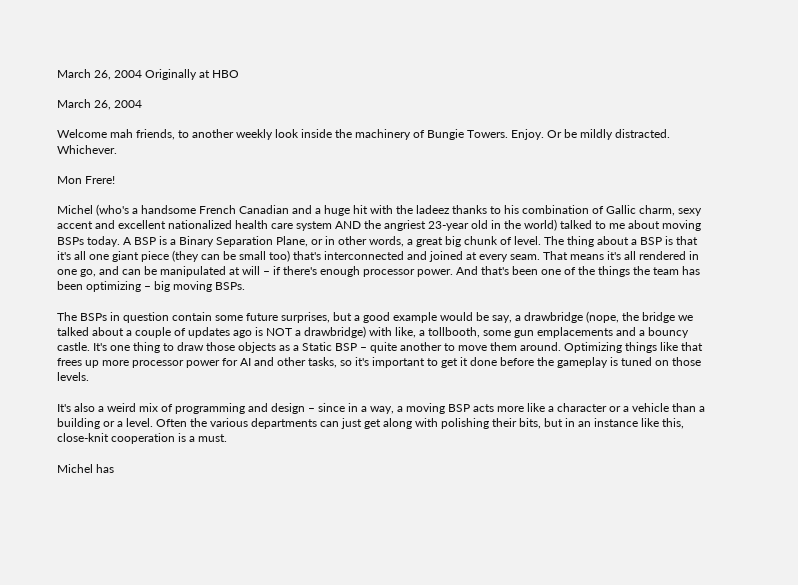March 26, 2004 Originally at HBO

March 26, 2004

Welcome mah friends, to another weekly look inside the machinery of Bungie Towers. Enjoy. Or be mildly distracted. Whichever.

Mon Frere!

Michel (who's a handsome French Canadian and a huge hit with the ladeez thanks to his combination of Gallic charm, sexy accent and excellent nationalized health care system AND the angriest 23-year old in the world) talked to me about moving BSPs today. A BSP is a Binary Separation Plane, or in other words, a great big chunk of level. The thing about a BSP is that it's all one giant piece (they can be small too) that's interconnected and joined at every seam. That means it's all rendered in one go, and can be manipulated at will – if there's enough processor power. And that's been one of the things the team has been optimizing – big moving BSPs.

The BSPs in question contain some future surprises, but a good example would be say, a drawbridge (nope, the bridge we talked about a couple of updates ago is NOT a drawbridge) with like, a tollbooth, some gun emplacements and a bouncy castle. It's one thing to draw those objects as a Static BSP – quite another to move them around. Optimizing things like that frees up more processor power for AI and other tasks, so it's important to get it done before the gameplay is tuned on those levels.

It's also a weird mix of programming and design – since in a way, a moving BSP acts more like a character or a vehicle than a building or a level. Often the various departments can just get along with polishing their bits, but in an instance like this, close-knit cooperation is a must.

Michel has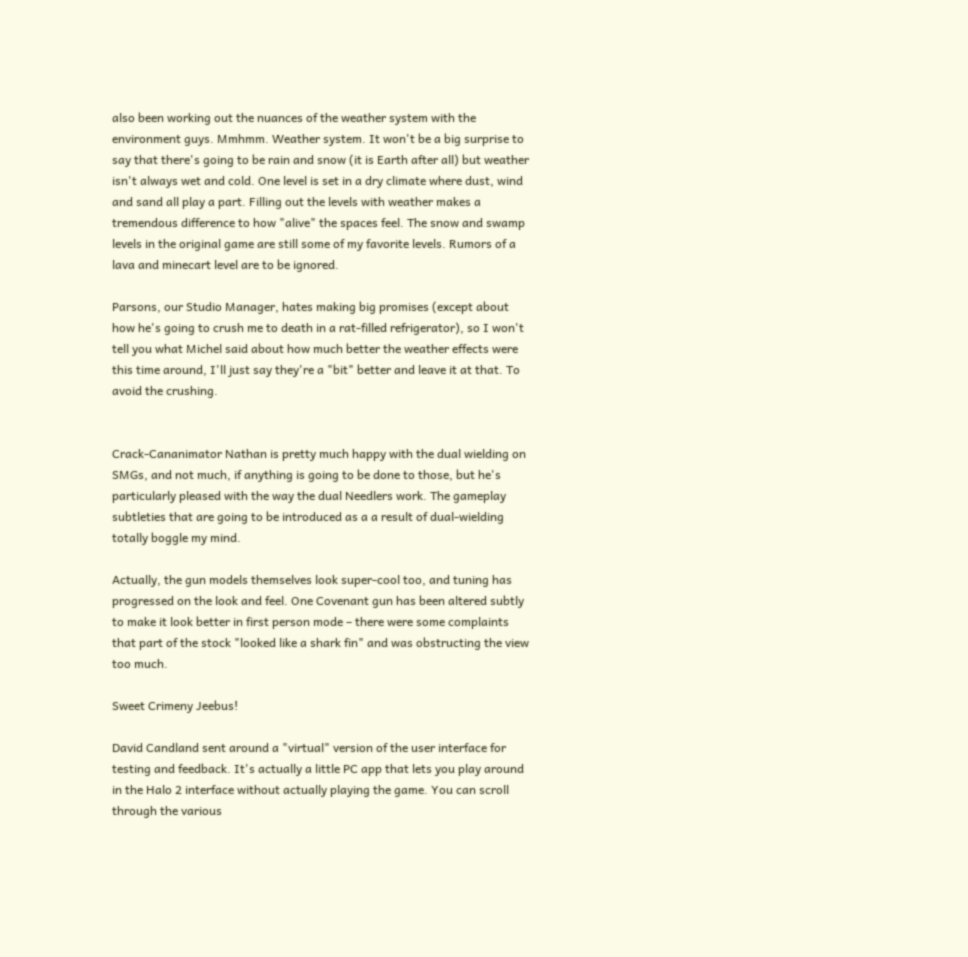also been working out the nuances of the weather system with the environment guys. Mmhmm. Weather system. It won't be a big surprise to say that there's going to be rain and snow (it is Earth after all) but weather isn't always wet and cold. One level is set in a dry climate where dust, wind and sand all play a part. Filling out the levels with weather makes a tremendous difference to how "alive" the spaces feel. The snow and swamp levels in the original game are still some of my favorite levels. Rumors of a lava and minecart level are to be ignored.

Parsons, our Studio Manager, hates making big promises (except about how he's going to crush me to death in a rat-filled refrigerator), so I won't tell you what Michel said about how much better the weather effects were this time around, I'll just say they're a "bit" better and leave it at that. To avoid the crushing.


Crack-Cananimator Nathan is pretty much happy with the dual wielding on SMGs, and not much, if anything is going to be done to those, but he's particularly pleased with the way the dual Needlers work. The gameplay subtleties that are going to be introduced as a a result of dual-wielding totally boggle my mind.

Actually, the gun models themselves look super-cool too, and tuning has progressed on the look and feel. One Covenant gun has been altered subtly to make it look better in first person mode – there were some complaints that part of the stock "looked like a shark fin" and was obstructing the view too much.

Sweet Crimeny Jeebus!

David Candland sent around a "virtual" version of the user interface for testing and feedback. It's actually a little PC app that lets you play around in the Halo 2 interface without actually playing the game. You can scroll through the various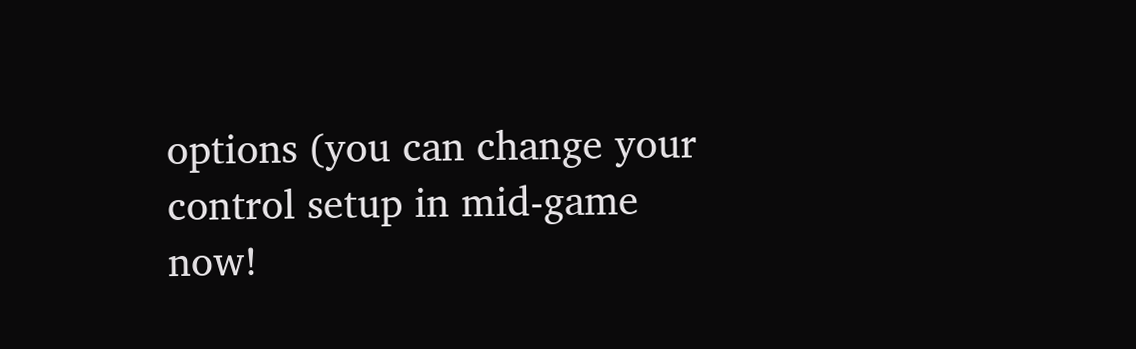options (you can change your control setup in mid-game now!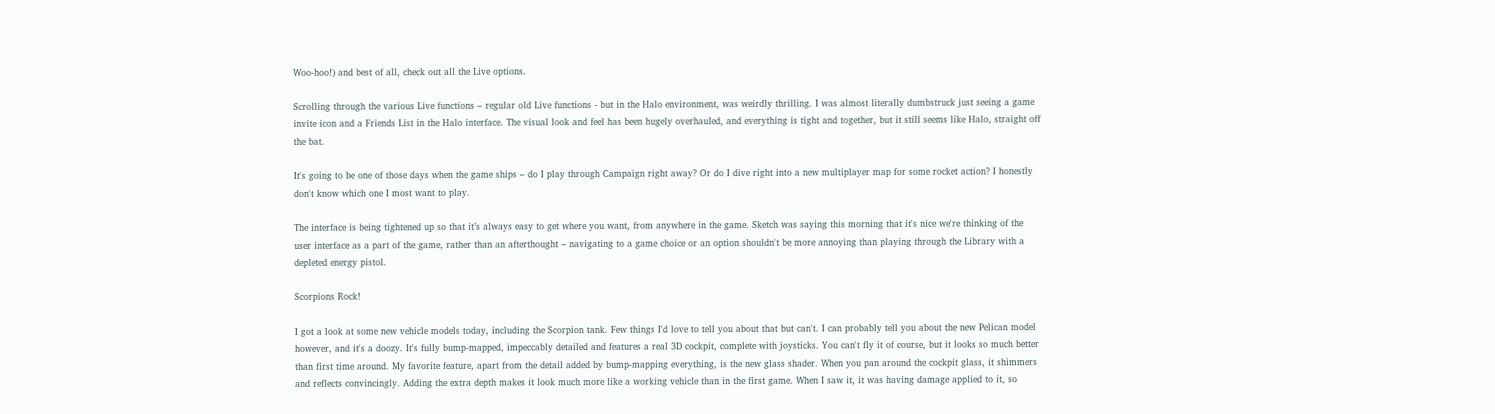Woo-hoo!) and best of all, check out all the Live options.

Scrolling through the various Live functions – regular old Live functions - but in the Halo environment, was weirdly thrilling. I was almost literally dumbstruck just seeing a game invite icon and a Friends List in the Halo interface. The visual look and feel has been hugely overhauled, and everything is tight and together, but it still seems like Halo, straight off the bat.

It's going to be one of those days when the game ships – do I play through Campaign right away? Or do I dive right into a new multiplayer map for some rocket action? I honestly don't know which one I most want to play.

The interface is being tightened up so that it’s always easy to get where you want, from anywhere in the game. Sketch was saying this morning that it's nice we're thinking of the user interface as a part of the game, rather than an afterthought – navigating to a game choice or an option shouldn't be more annoying than playing through the Library with a depleted energy pistol.

Scorpions Rock!

I got a look at some new vehicle models today, including the Scorpion tank. Few things I'd love to tell you about that but can't. I can probably tell you about the new Pelican model however, and it's a doozy. It's fully bump-mapped, impeccably detailed and features a real 3D cockpit, complete with joysticks. You can't fly it of course, but it looks so much better than first time around. My favorite feature, apart from the detail added by bump-mapping everything, is the new glass shader. When you pan around the cockpit glass, it shimmers and reflects convincingly. Adding the extra depth makes it look much more like a working vehicle than in the first game. When I saw it, it was having damage applied to it, so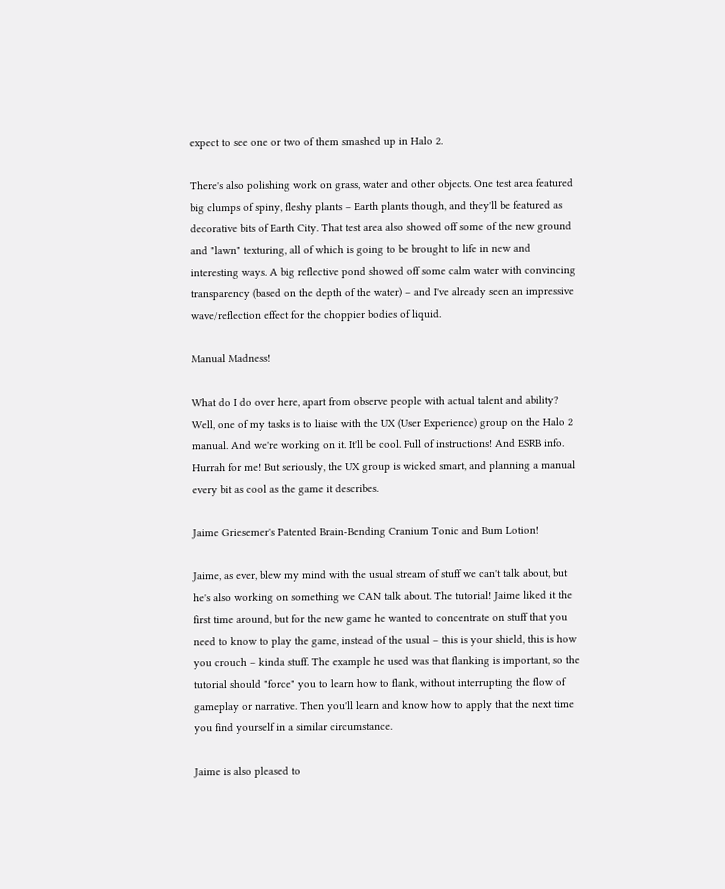expect to see one or two of them smashed up in Halo 2.

There's also polishing work on grass, water and other objects. One test area featured big clumps of spiny, fleshy plants – Earth plants though, and they'll be featured as decorative bits of Earth City. That test area also showed off some of the new ground and "lawn" texturing, all of which is going to be brought to life in new and interesting ways. A big reflective pond showed off some calm water with convincing transparency (based on the depth of the water) – and I've already seen an impressive wave/reflection effect for the choppier bodies of liquid.

Manual Madness!

What do I do over here, apart from observe people with actual talent and ability? Well, one of my tasks is to liaise with the UX (User Experience) group on the Halo 2 manual. And we're working on it. It'll be cool. Full of instructions! And ESRB info. Hurrah for me! But seriously, the UX group is wicked smart, and planning a manual every bit as cool as the game it describes.

Jaime Griesemer's Patented Brain-Bending Cranium Tonic and Bum Lotion!

Jaime, as ever, blew my mind with the usual stream of stuff we can't talk about, but he's also working on something we CAN talk about. The tutorial! Jaime liked it the first time around, but for the new game he wanted to concentrate on stuff that you need to know to play the game, instead of the usual – this is your shield, this is how you crouch – kinda stuff. The example he used was that flanking is important, so the tutorial should "force" you to learn how to flank, without interrupting the flow of gameplay or narrative. Then you'll learn and know how to apply that the next time you find yourself in a similar circumstance.

Jaime is also pleased to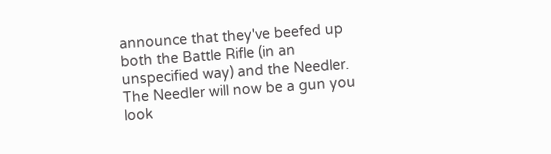announce that they've beefed up both the Battle Rifle (in an unspecified way) and the Needler. The Needler will now be a gun you look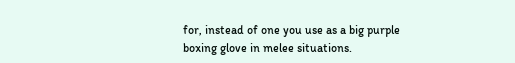for, instead of one you use as a big purple boxing glove in melee situations.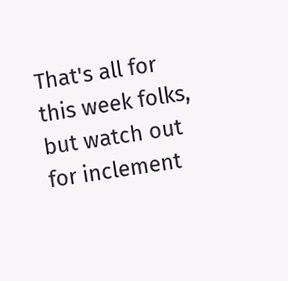That's all for this week folks, but watch out for inclement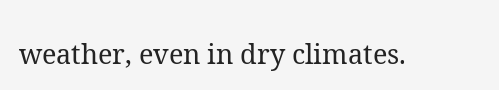weather, even in dry climates.